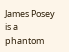James Posey is a phantom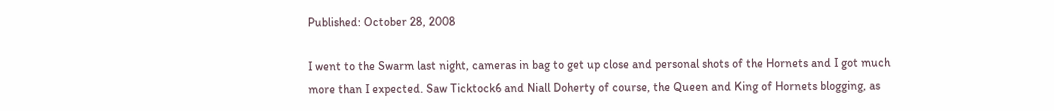Published: October 28, 2008

I went to the Swarm last night, cameras in bag to get up close and personal shots of the Hornets and I got much more than I expected. Saw Ticktock6 and Niall Doherty of course, the Queen and King of Hornets blogging, as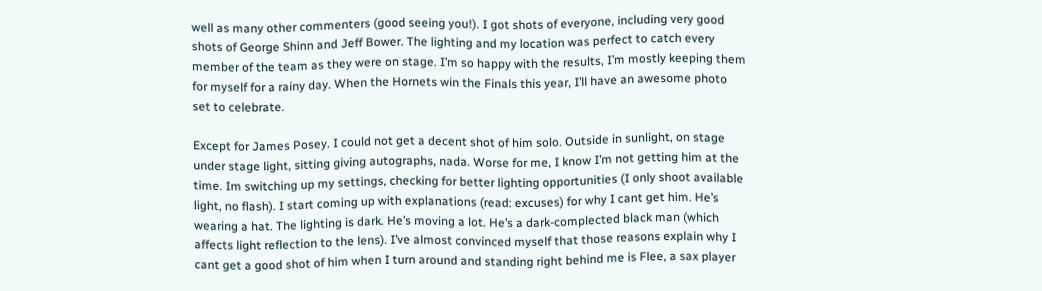well as many other commenters (good seeing you!). I got shots of everyone, including very good shots of George Shinn and Jeff Bower. The lighting and my location was perfect to catch every member of the team as they were on stage. I’m so happy with the results, I’m mostly keeping them for myself for a rainy day. When the Hornets win the Finals this year, I’ll have an awesome photo set to celebrate.

Except for James Posey. I could not get a decent shot of him solo. Outside in sunlight, on stage under stage light, sitting giving autographs, nada. Worse for me, I know I’m not getting him at the time. Im switching up my settings, checking for better lighting opportunities (I only shoot available light, no flash). I start coming up with explanations (read: excuses) for why I cant get him. He’s wearing a hat. The lighting is dark. He’s moving a lot. He’s a dark-complected black man (which affects light reflection to the lens). I’ve almost convinced myself that those reasons explain why I cant get a good shot of him when I turn around and standing right behind me is Flee, a sax player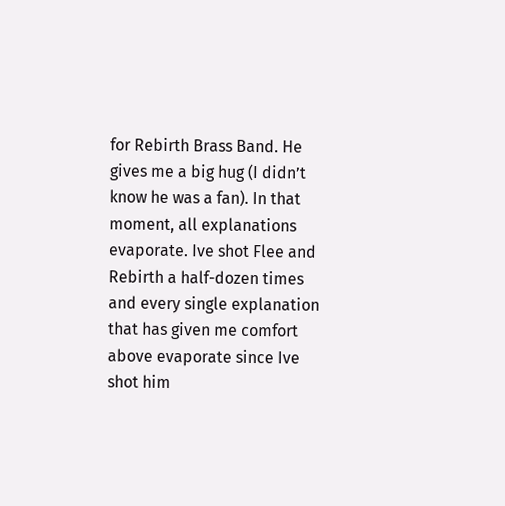for Rebirth Brass Band. He gives me a big hug (I didn’t know he was a fan). In that moment, all explanations evaporate. Ive shot Flee and Rebirth a half-dozen times and every single explanation that has given me comfort above evaporate since Ive shot him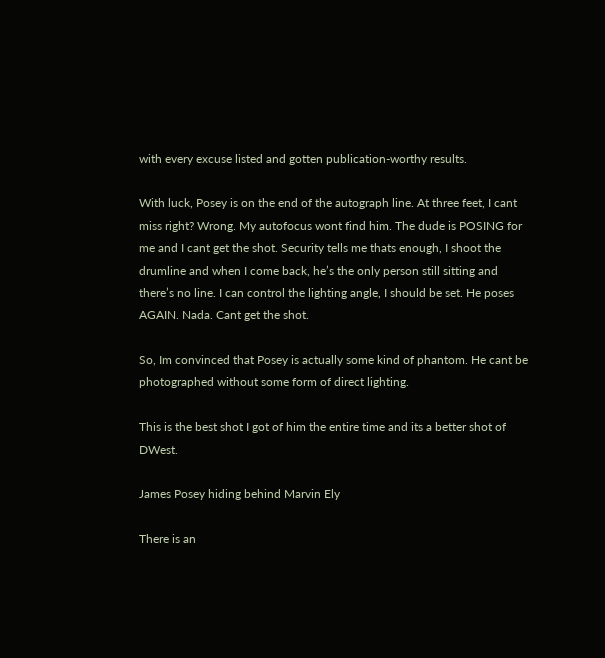with every excuse listed and gotten publication-worthy results.

With luck, Posey is on the end of the autograph line. At three feet, I cant miss right? Wrong. My autofocus wont find him. The dude is POSING for me and I cant get the shot. Security tells me thats enough, I shoot the drumline and when I come back, he’s the only person still sitting and there’s no line. I can control the lighting angle, I should be set. He poses AGAIN. Nada. Cant get the shot.

So, Im convinced that Posey is actually some kind of phantom. He cant be photographed without some form of direct lighting.

This is the best shot I got of him the entire time and its a better shot of DWest.

James Posey hiding behind Marvin Ely

There is an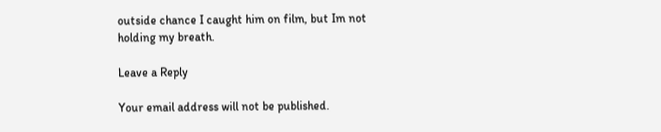outside chance I caught him on film, but Im not holding my breath.

Leave a Reply

Your email address will not be published.